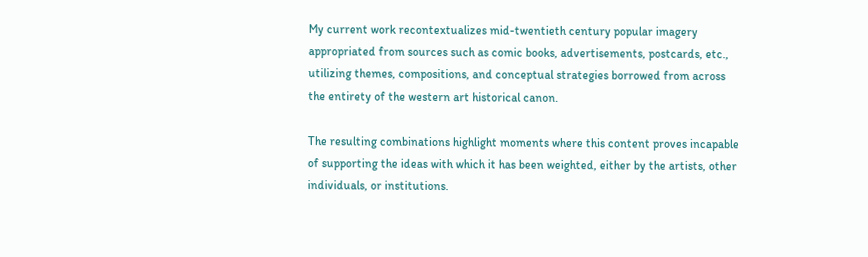My current work recontextualizes mid-twentieth century popular imagery appropriated from sources such as comic books, advertisements, postcards, etc., utilizing themes, compositions, and conceptual strategies borrowed from across the entirety of the western art historical canon.

The resulting combinations highlight moments where this content proves incapable of supporting the ideas with which it has been weighted, either by the artists, other individuals, or institutions.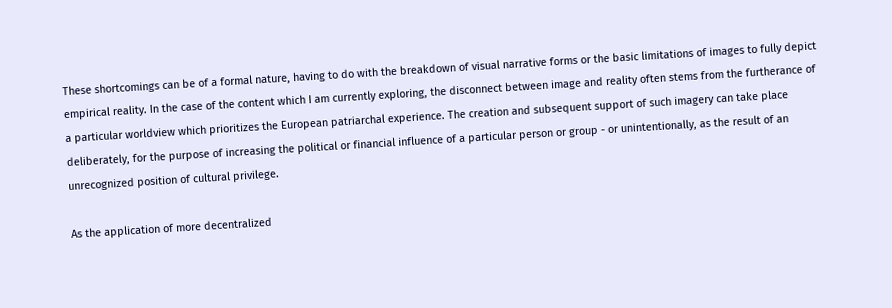These shortcomings can be of a formal nature, having to do with the breakdown of visual narrative forms or the basic limitations of images to fully depict empirical reality. In the case of the content which I am currently exploring, the disconnect between image and reality often stems from the furtherance of a particular worldview which prioritizes the European patriarchal experience. The creation and subsequent support of such imagery can take place deliberately, for the purpose of increasing the political or financial influence of a particular person or group - or unintentionally, as the result of an unrecognized position of cultural privilege.

As the application of more decentralized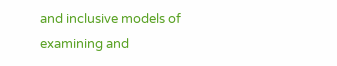and inclusive models of examining and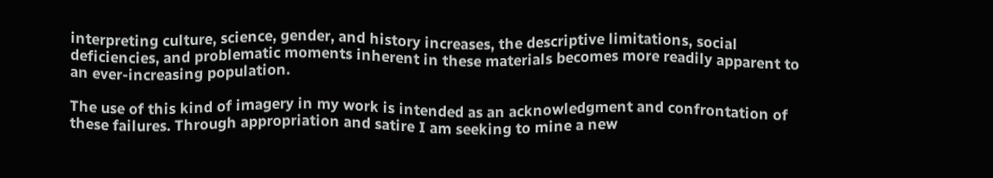interpreting culture, science, gender, and history increases, the descriptive limitations, social deficiencies, and problematic moments inherent in these materials becomes more readily apparent to an ever-increasing population.

The use of this kind of imagery in my work is intended as an acknowledgment and confrontation of these failures. Through appropriation and satire I am seeking to mine a new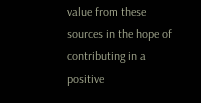value from these sources in the hope of contributing in a positive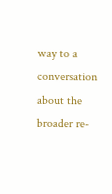way to a conversation about the broader re-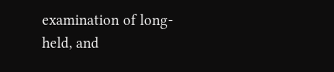examination of long-held, and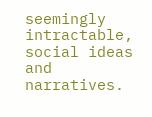seemingly intractable, social ideas and narratives.